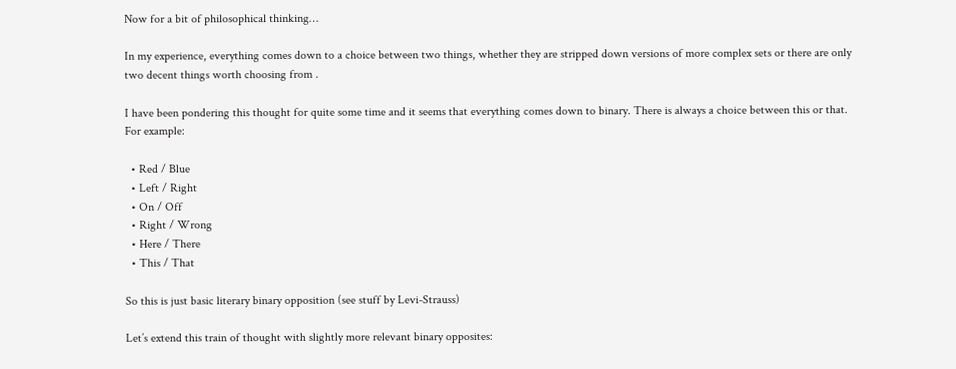Now for a bit of philosophical thinking…

In my experience, everything comes down to a choice between two things, whether they are stripped down versions of more complex sets or there are only two decent things worth choosing from .

I have been pondering this thought for quite some time and it seems that everything comes down to binary. There is always a choice between this or that. For example:

  • Red / Blue
  • Left / Right
  • On / Off
  • Right / Wrong
  • Here / There
  • This / That

So this is just basic literary binary opposition (see stuff by Levi-Strauss)

Let’s extend this train of thought with slightly more relevant binary opposites: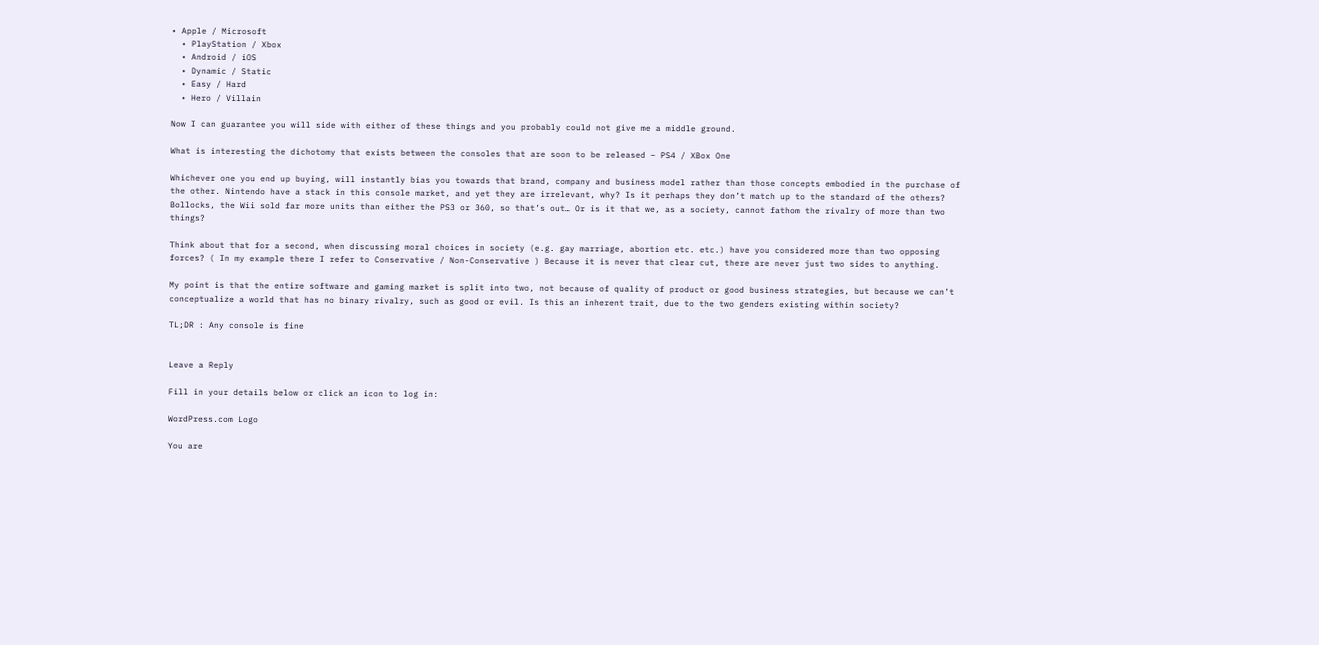• Apple / Microsoft
  • PlayStation / Xbox
  • Android / iOS
  • Dynamic / Static
  • Easy / Hard
  • Hero / Villain

Now I can guarantee you will side with either of these things and you probably could not give me a middle ground.

What is interesting the dichotomy that exists between the consoles that are soon to be released – PS4 / XBox One

Whichever one you end up buying, will instantly bias you towards that brand, company and business model rather than those concepts embodied in the purchase of the other. Nintendo have a stack in this console market, and yet they are irrelevant, why? Is it perhaps they don’t match up to the standard of the others? Bollocks, the Wii sold far more units than either the PS3 or 360, so that’s out… Or is it that we, as a society, cannot fathom the rivalry of more than two things?

Think about that for a second, when discussing moral choices in society (e.g. gay marriage, abortion etc. etc.) have you considered more than two opposing forces? ( In my example there I refer to Conservative / Non-Conservative ) Because it is never that clear cut, there are never just two sides to anything.

My point is that the entire software and gaming market is split into two, not because of quality of product or good business strategies, but because we can’t conceptualize a world that has no binary rivalry, such as good or evil. Is this an inherent trait, due to the two genders existing within society?

TL;DR : Any console is fine


Leave a Reply

Fill in your details below or click an icon to log in:

WordPress.com Logo

You are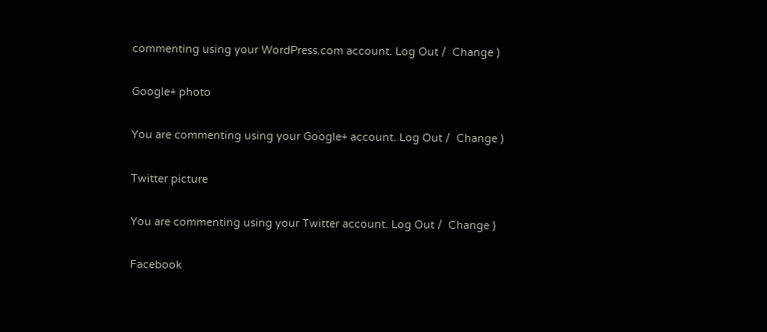commenting using your WordPress.com account. Log Out /  Change )

Google+ photo

You are commenting using your Google+ account. Log Out /  Change )

Twitter picture

You are commenting using your Twitter account. Log Out /  Change )

Facebook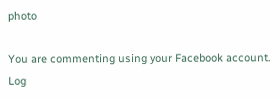photo

You are commenting using your Facebook account. Log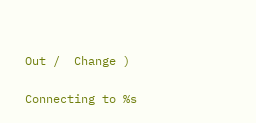Out /  Change )

Connecting to %s